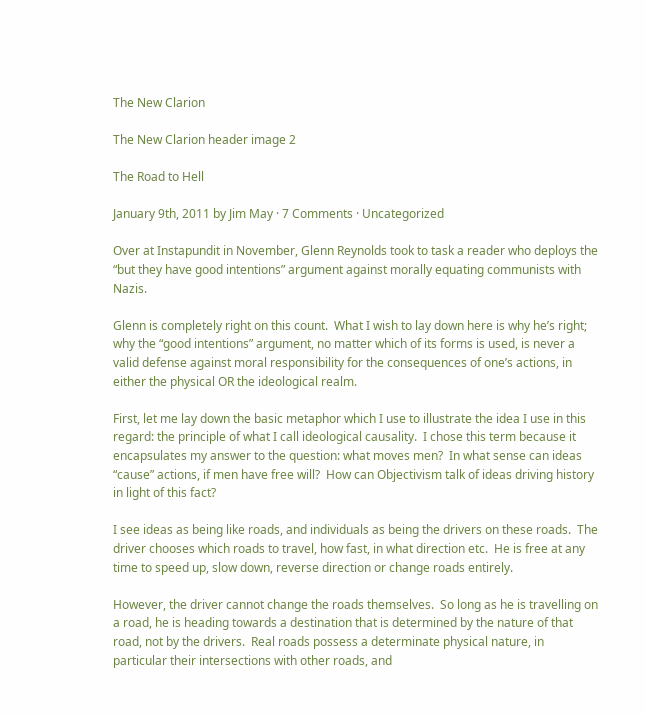The New Clarion

The New Clarion header image 2

The Road to Hell

January 9th, 2011 by Jim May · 7 Comments · Uncategorized

Over at Instapundit in November, Glenn Reynolds took to task a reader who deploys the “but they have good intentions” argument against morally equating communists with Nazis.

Glenn is completely right on this count.  What I wish to lay down here is why he’s right; why the “good intentions” argument, no matter which of its forms is used, is never a valid defense against moral responsibility for the consequences of one’s actions, in either the physical OR the ideological realm.

First, let me lay down the basic metaphor which I use to illustrate the idea I use in this regard: the principle of what I call ideological causality.  I chose this term because it encapsulates my answer to the question: what moves men?  In what sense can ideas “cause” actions, if men have free will?  How can Objectivism talk of ideas driving history in light of this fact?

I see ideas as being like roads, and individuals as being the drivers on these roads.  The driver chooses which roads to travel, how fast, in what direction etc.  He is free at any time to speed up, slow down, reverse direction or change roads entirely.

However, the driver cannot change the roads themselves.  So long as he is travelling on a road, he is heading towards a destination that is determined by the nature of that road, not by the drivers.  Real roads possess a determinate physical nature, in particular their intersections with other roads, and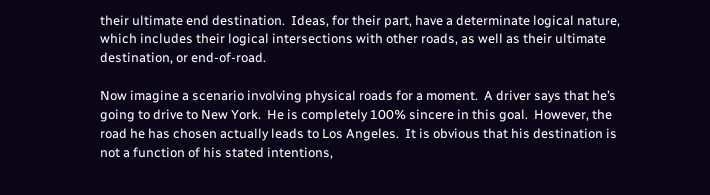their ultimate end destination.  Ideas, for their part, have a determinate logical nature, which includes their logical intersections with other roads, as well as their ultimate destination, or end-of-road.

Now imagine a scenario involving physical roads for a moment.  A driver says that he’s going to drive to New York.  He is completely 100% sincere in this goal.  However, the road he has chosen actually leads to Los Angeles.  It is obvious that his destination is not a function of his stated intentions,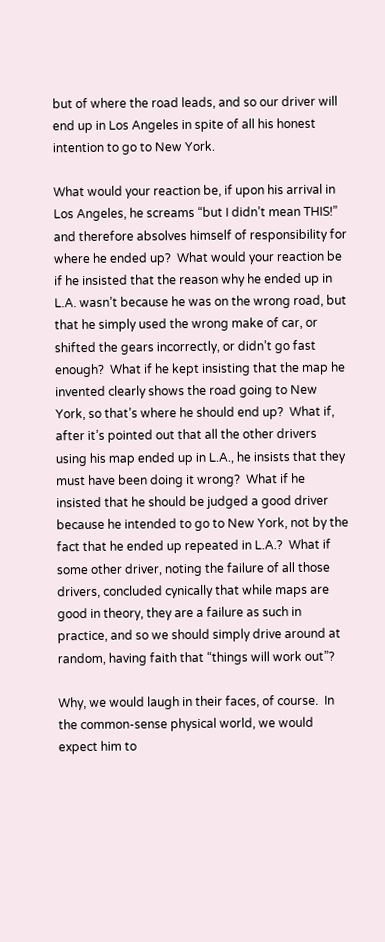but of where the road leads, and so our driver will end up in Los Angeles in spite of all his honest intention to go to New York.

What would your reaction be, if upon his arrival in Los Angeles, he screams “but I didn’t mean THIS!” and therefore absolves himself of responsibility for where he ended up?  What would your reaction be if he insisted that the reason why he ended up in L.A. wasn’t because he was on the wrong road, but that he simply used the wrong make of car, or shifted the gears incorrectly, or didn’t go fast enough?  What if he kept insisting that the map he invented clearly shows the road going to New York, so that’s where he should end up?  What if, after it’s pointed out that all the other drivers using his map ended up in L.A., he insists that they must have been doing it wrong?  What if he insisted that he should be judged a good driver because he intended to go to New York, not by the fact that he ended up repeated in L.A.?  What if some other driver, noting the failure of all those drivers, concluded cynically that while maps are good in theory, they are a failure as such in practice, and so we should simply drive around at random, having faith that “things will work out”?

Why, we would laugh in their faces, of course.  In the common-sense physical world, we would expect him to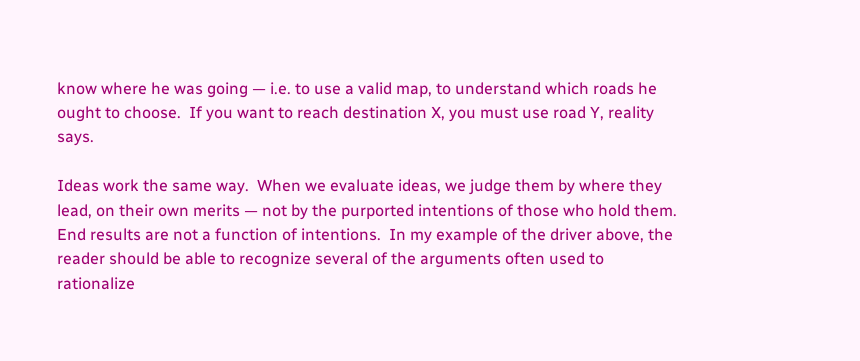know where he was going — i.e. to use a valid map, to understand which roads he ought to choose.  If you want to reach destination X, you must use road Y, reality says.

Ideas work the same way.  When we evaluate ideas, we judge them by where they lead, on their own merits — not by the purported intentions of those who hold them.  End results are not a function of intentions.  In my example of the driver above, the reader should be able to recognize several of the arguments often used to rationalize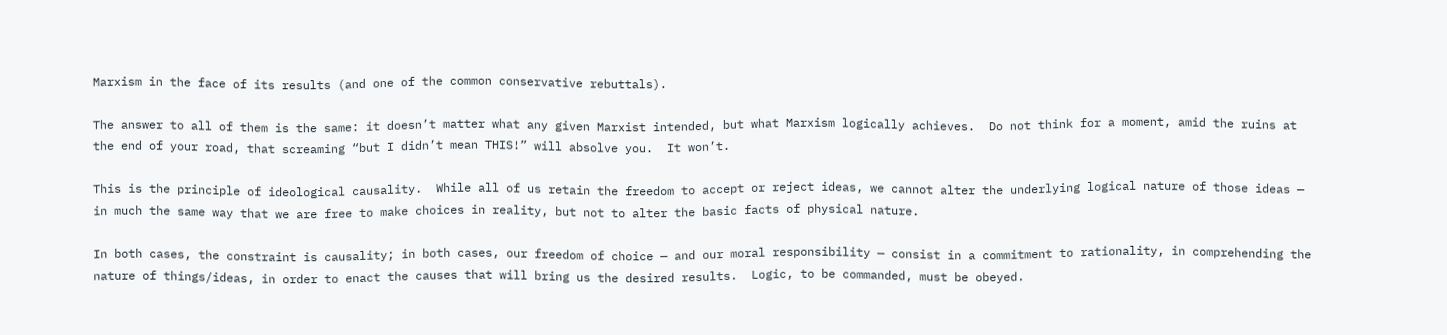Marxism in the face of its results (and one of the common conservative rebuttals).

The answer to all of them is the same: it doesn’t matter what any given Marxist intended, but what Marxism logically achieves.  Do not think for a moment, amid the ruins at the end of your road, that screaming “but I didn’t mean THIS!” will absolve you.  It won’t.

This is the principle of ideological causality.  While all of us retain the freedom to accept or reject ideas, we cannot alter the underlying logical nature of those ideas — in much the same way that we are free to make choices in reality, but not to alter the basic facts of physical nature.

In both cases, the constraint is causality; in both cases, our freedom of choice — and our moral responsibility — consist in a commitment to rationality, in comprehending the nature of things/ideas, in order to enact the causes that will bring us the desired results.  Logic, to be commanded, must be obeyed.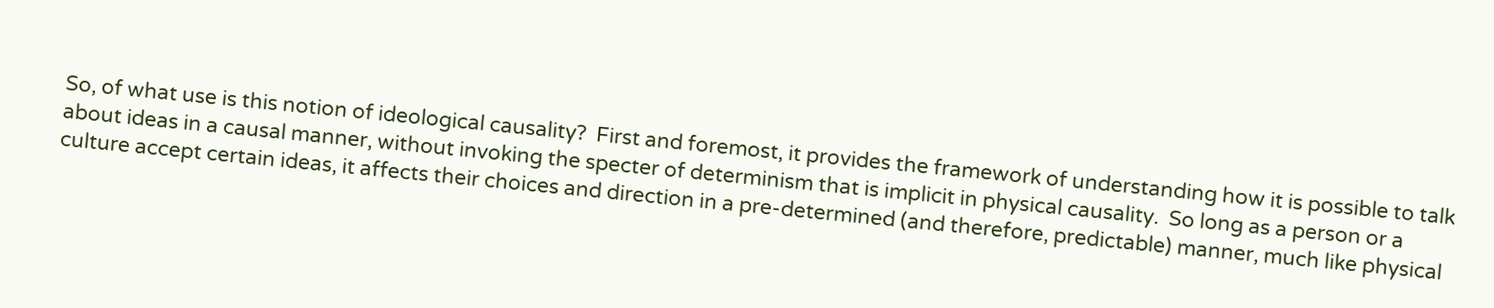So, of what use is this notion of ideological causality?  First and foremost, it provides the framework of understanding how it is possible to talk about ideas in a causal manner, without invoking the specter of determinism that is implicit in physical causality.  So long as a person or a culture accept certain ideas, it affects their choices and direction in a pre-determined (and therefore, predictable) manner, much like physical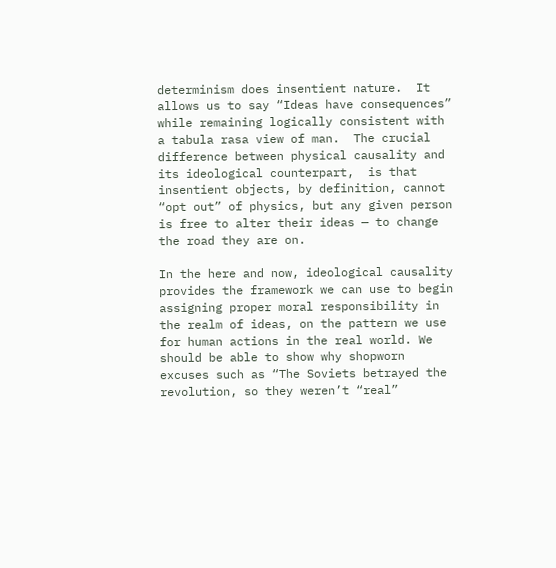determinism does insentient nature.  It allows us to say “Ideas have consequences” while remaining logically consistent with a tabula rasa view of man.  The crucial difference between physical causality and its ideological counterpart,  is that insentient objects, by definition, cannot “opt out” of physics, but any given person is free to alter their ideas — to change the road they are on.

In the here and now, ideological causality provides the framework we can use to begin assigning proper moral responsibility in the realm of ideas, on the pattern we use for human actions in the real world. We should be able to show why shopworn excuses such as “The Soviets betrayed the revolution, so they weren’t “real”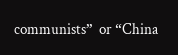communists”  or “China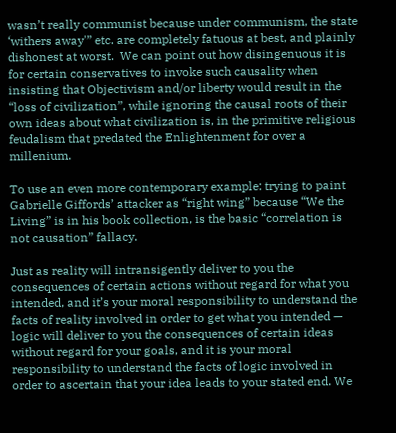wasn’t really communist because under communism, the state ‘withers away'” etc. are completely fatuous at best, and plainly dishonest at worst.  We can point out how disingenuous it is for certain conservatives to invoke such causality when insisting that Objectivism and/or liberty would result in the “loss of civilization”, while ignoring the causal roots of their own ideas about what civilization is, in the primitive religious feudalism that predated the Enlightenment for over a millenium.

To use an even more contemporary example: trying to paint Gabrielle Giffords’ attacker as “right wing” because “We the Living” is in his book collection, is the basic “correlation is not causation” fallacy.

Just as reality will intransigently deliver to you the consequences of certain actions without regard for what you intended, and it’s your moral responsibility to understand the facts of reality involved in order to get what you intended — logic will deliver to you the consequences of certain ideas without regard for your goals, and it is your moral responsibility to understand the facts of logic involved in order to ascertain that your idea leads to your stated end. We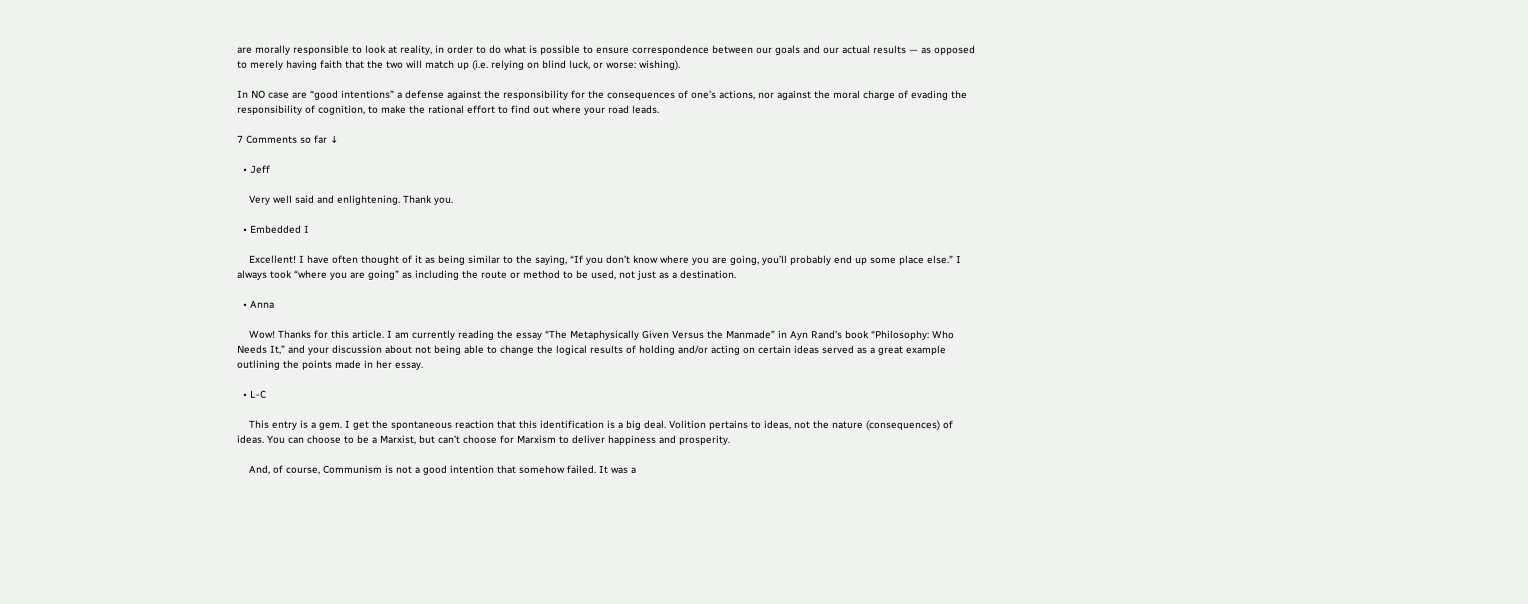are morally responsible to look at reality, in order to do what is possible to ensure correspondence between our goals and our actual results — as opposed to merely having faith that the two will match up (i.e. relying on blind luck, or worse: wishing).

In NO case are “good intentions” a defense against the responsibility for the consequences of one’s actions, nor against the moral charge of evading the responsibility of cognition, to make the rational effort to find out where your road leads.

7 Comments so far ↓

  • Jeff

    Very well said and enlightening. Thank you.

  • Embedded I

    Excellent! I have often thought of it as being similar to the saying, “If you don’t know where you are going, you’ll probably end up some place else.” I always took “where you are going” as including the route or method to be used, not just as a destination.

  • Anna

    Wow! Thanks for this article. I am currently reading the essay “The Metaphysically Given Versus the Manmade” in Ayn Rand’s book “Philosophy: Who Needs It,” and your discussion about not being able to change the logical results of holding and/or acting on certain ideas served as a great example outlining the points made in her essay.

  • L-C

    This entry is a gem. I get the spontaneous reaction that this identification is a big deal. Volition pertains to ideas, not the nature (consequences) of ideas. You can choose to be a Marxist, but can’t choose for Marxism to deliver happiness and prosperity.

    And, of course, Communism is not a good intention that somehow failed. It was a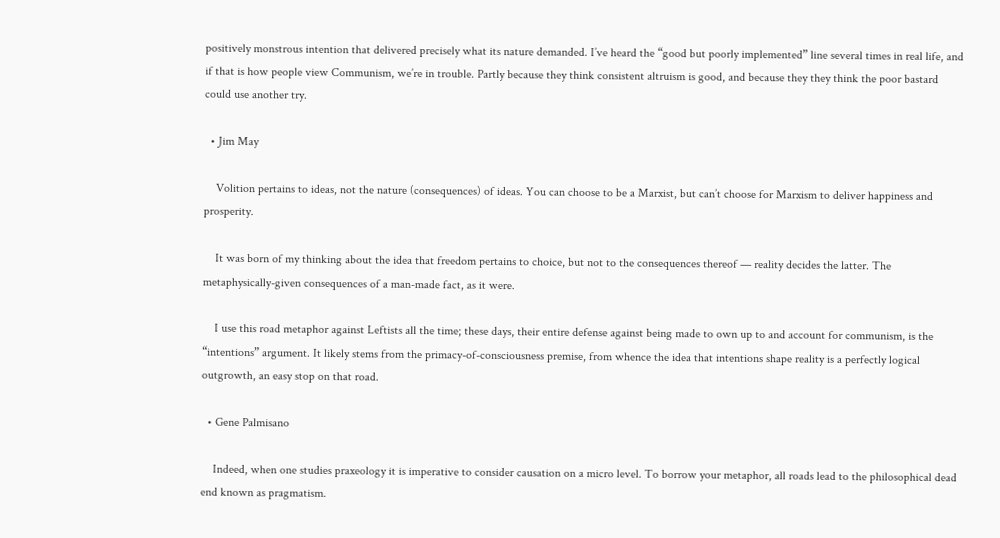positively monstrous intention that delivered precisely what its nature demanded. I’ve heard the “good but poorly implemented” line several times in real life, and if that is how people view Communism, we’re in trouble. Partly because they think consistent altruism is good, and because they they think the poor bastard could use another try.

  • Jim May

    Volition pertains to ideas, not the nature (consequences) of ideas. You can choose to be a Marxist, but can’t choose for Marxism to deliver happiness and prosperity.

    It was born of my thinking about the idea that freedom pertains to choice, but not to the consequences thereof — reality decides the latter. The metaphysically-given consequences of a man-made fact, as it were.

    I use this road metaphor against Leftists all the time; these days, their entire defense against being made to own up to and account for communism, is the “intentions” argument. It likely stems from the primacy-of-consciousness premise, from whence the idea that intentions shape reality is a perfectly logical outgrowth, an easy stop on that road.

  • Gene Palmisano

    Indeed, when one studies praxeology it is imperative to consider causation on a micro level. To borrow your metaphor, all roads lead to the philosophical dead end known as pragmatism.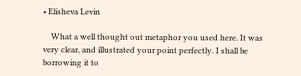• Elisheva Levin

    What a well thought out metaphor you used here. It was very clear, and illustrated your point perfectly. I shall be borrowing it to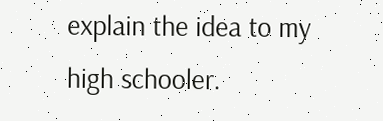explain the idea to my high schooler.